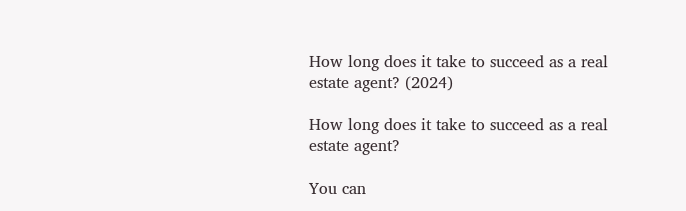How long does it take to succeed as a real estate agent? (2024)

How long does it take to succeed as a real estate agent?

You can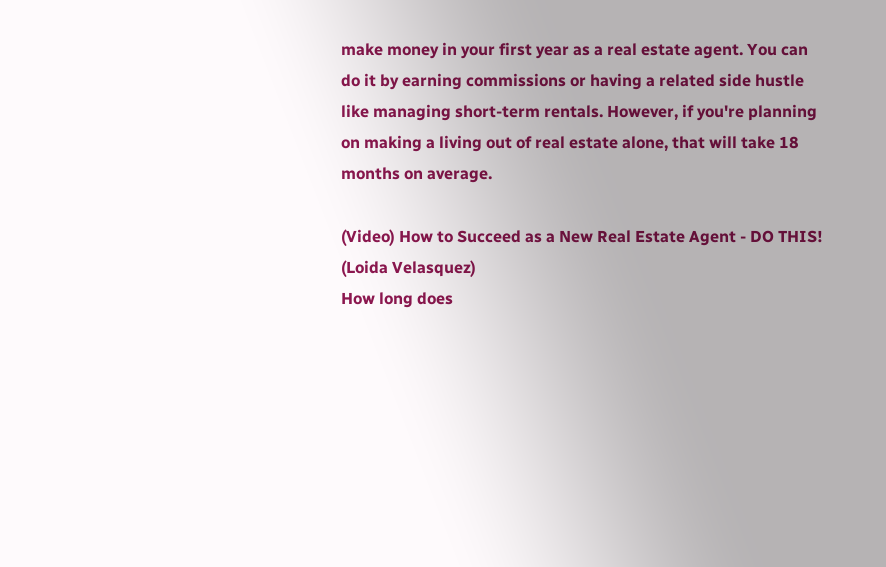make money in your first year as a real estate agent. You can do it by earning commissions or having a related side hustle like managing short-term rentals. However, if you're planning on making a living out of real estate alone, that will take 18 months on average.

(Video) How to Succeed as a New Real Estate Agent - DO THIS!
(Loida Velasquez)
How long does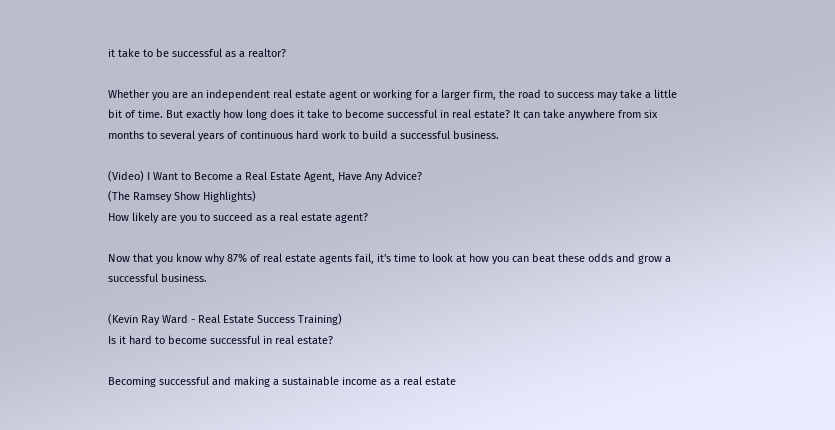it take to be successful as a realtor?

Whether you are an independent real estate agent or working for a larger firm, the road to success may take a little bit of time. But exactly how long does it take to become successful in real estate? It can take anywhere from six months to several years of continuous hard work to build a successful business.

(Video) I Want to Become a Real Estate Agent, Have Any Advice?
(The Ramsey Show Highlights)
How likely are you to succeed as a real estate agent?

Now that you know why 87% of real estate agents fail, it's time to look at how you can beat these odds and grow a successful business.

(Kevin Ray Ward - Real Estate Success Training)
Is it hard to become successful in real estate?

Becoming successful and making a sustainable income as a real estate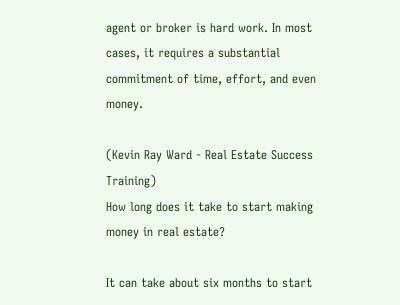agent or broker is hard work. In most cases, it requires a substantial commitment of time, effort, and even money.

(Kevin Ray Ward - Real Estate Success Training)
How long does it take to start making money in real estate?

It can take about six months to start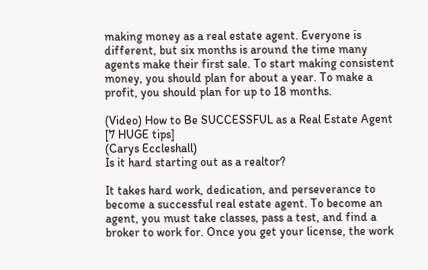making money as a real estate agent. Everyone is different, but six months is around the time many agents make their first sale. To start making consistent money, you should plan for about a year. To make a profit, you should plan for up to 18 months.

(Video) How to Be SUCCESSFUL as a Real Estate Agent [7 HUGE tips]
(Carys Eccleshall)
Is it hard starting out as a realtor?

It takes hard work, dedication, and perseverance to become a successful real estate agent. To become an agent, you must take classes, pass a test, and find a broker to work for. Once you get your license, the work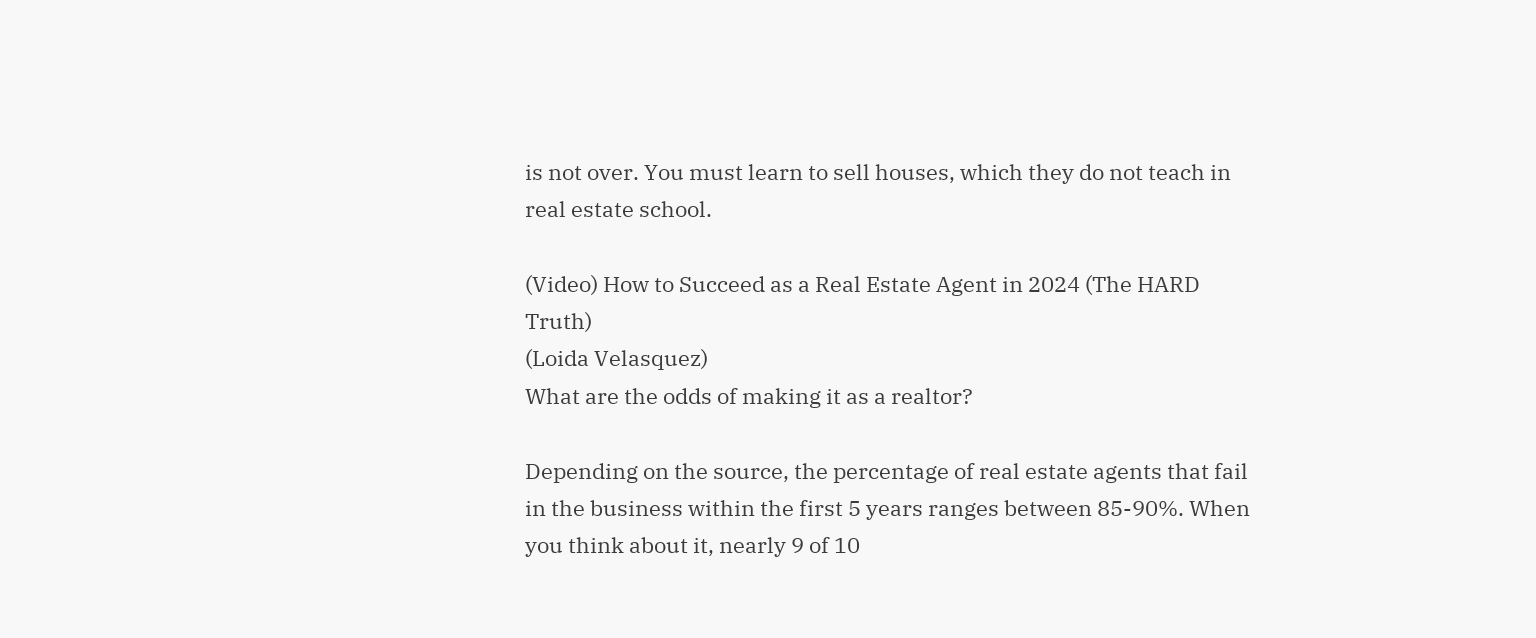is not over. You must learn to sell houses, which they do not teach in real estate school.

(Video) How to Succeed as a Real Estate Agent in 2024 (The HARD Truth)
(Loida Velasquez)
What are the odds of making it as a realtor?

Depending on the source, the percentage of real estate agents that fail in the business within the first 5 years ranges between 85-90%. When you think about it, nearly 9 of 10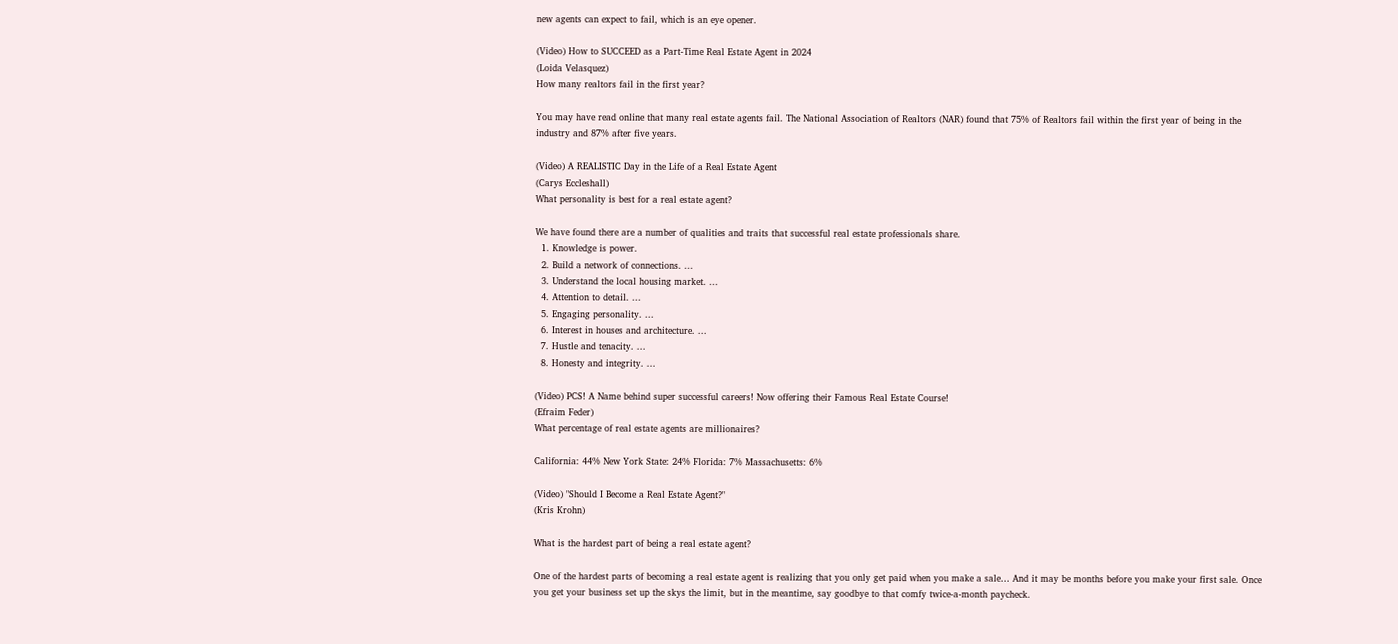new agents can expect to fail, which is an eye opener.

(Video) How to SUCCEED as a Part-Time Real Estate Agent in 2024
(Loida Velasquez)
How many realtors fail in the first year?

You may have read online that many real estate agents fail. The National Association of Realtors (NAR) found that 75% of Realtors fail within the first year of being in the industry and 87% after five years.

(Video) A REALISTIC Day in the Life of a Real Estate Agent
(Carys Eccleshall)
What personality is best for a real estate agent?

We have found there are a number of qualities and traits that successful real estate professionals share.
  1. Knowledge is power.
  2. Build a network of connections. ...
  3. Understand the local housing market. ...
  4. Attention to detail. ...
  5. Engaging personality. ...
  6. Interest in houses and architecture. ...
  7. Hustle and tenacity. ...
  8. Honesty and integrity. ...

(Video) PCS! A Name behind super successful careers! Now offering their Famous Real Estate Course!
(Efraim Feder)
What percentage of real estate agents are millionaires?

California: 44% New York State: 24% Florida: 7% Massachusetts: 6%

(Video) "Should I Become a Real Estate Agent?"
(Kris Krohn)

What is the hardest part of being a real estate agent?

One of the hardest parts of becoming a real estate agent is realizing that you only get paid when you make a sale… And it may be months before you make your first sale. Once you get your business set up the skys the limit, but in the meantime, say goodbye to that comfy twice-a-month paycheck.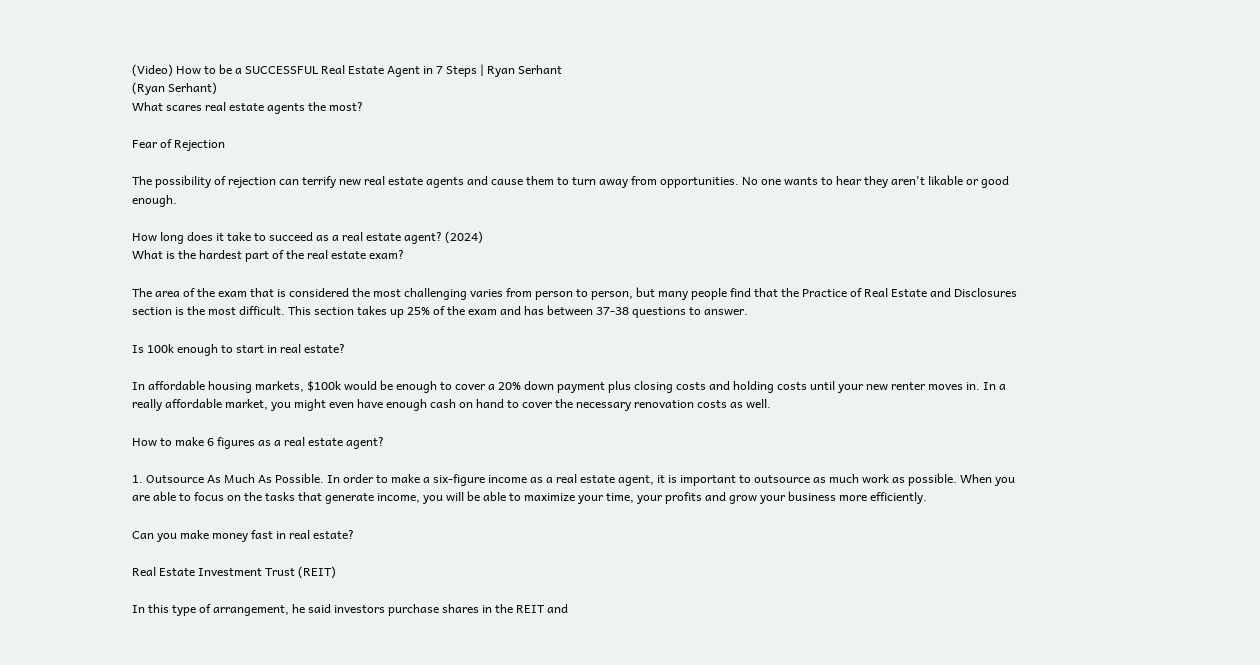(Video) How to be a SUCCESSFUL Real Estate Agent in 7 Steps | Ryan Serhant
(Ryan Serhant)
What scares real estate agents the most?

Fear of Rejection

The possibility of rejection can terrify new real estate agents and cause them to turn away from opportunities. No one wants to hear they aren't likable or good enough.

How long does it take to succeed as a real estate agent? (2024)
What is the hardest part of the real estate exam?

The area of the exam that is considered the most challenging varies from person to person, but many people find that the Practice of Real Estate and Disclosures section is the most difficult. This section takes up 25% of the exam and has between 37-38 questions to answer.

Is 100k enough to start in real estate?

In affordable housing markets, $100k would be enough to cover a 20% down payment plus closing costs and holding costs until your new renter moves in. In a really affordable market, you might even have enough cash on hand to cover the necessary renovation costs as well.

How to make 6 figures as a real estate agent?

1. Outsource As Much As Possible. In order to make a six-figure income as a real estate agent, it is important to outsource as much work as possible. When you are able to focus on the tasks that generate income, you will be able to maximize your time, your profits and grow your business more efficiently.

Can you make money fast in real estate?

Real Estate Investment Trust (REIT)

In this type of arrangement, he said investors purchase shares in the REIT and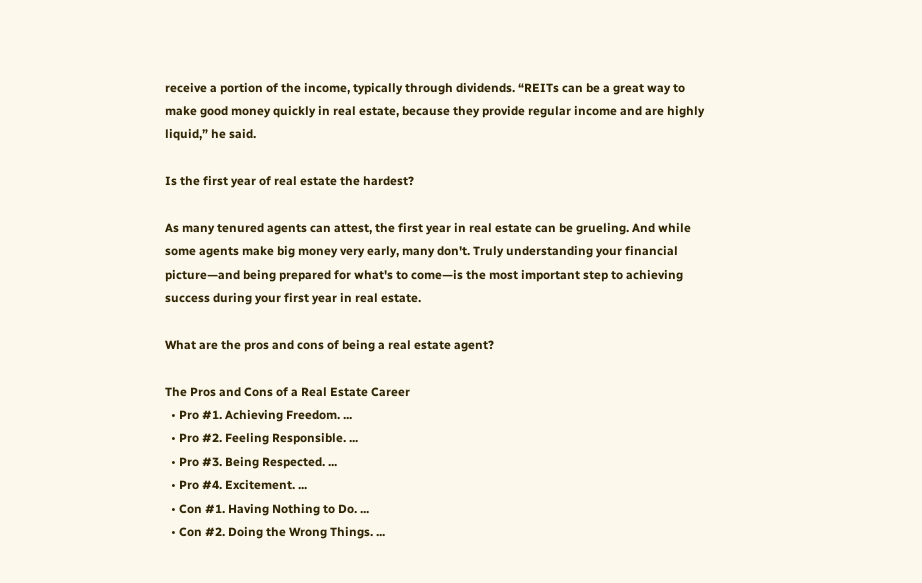receive a portion of the income, typically through dividends. “REITs can be a great way to make good money quickly in real estate, because they provide regular income and are highly liquid,” he said.

Is the first year of real estate the hardest?

As many tenured agents can attest, the first year in real estate can be grueling. And while some agents make big money very early, many don't. Truly understanding your financial picture—and being prepared for what's to come—is the most important step to achieving success during your first year in real estate.

What are the pros and cons of being a real estate agent?

The Pros and Cons of a Real Estate Career
  • Pro #1. Achieving Freedom. ...
  • Pro #2. Feeling Responsible. ...
  • Pro #3. Being Respected. ...
  • Pro #4. Excitement. ...
  • Con #1. Having Nothing to Do. ...
  • Con #2. Doing the Wrong Things. ...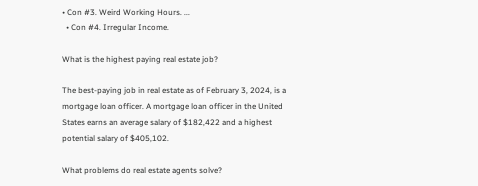• Con #3. Weird Working Hours. ...
  • Con #4. Irregular Income.

What is the highest paying real estate job?

The best-paying job in real estate as of February 3, 2024, is a mortgage loan officer. A mortgage loan officer in the United States earns an average salary of $182,422 and a highest potential salary of $405,102.

What problems do real estate agents solve?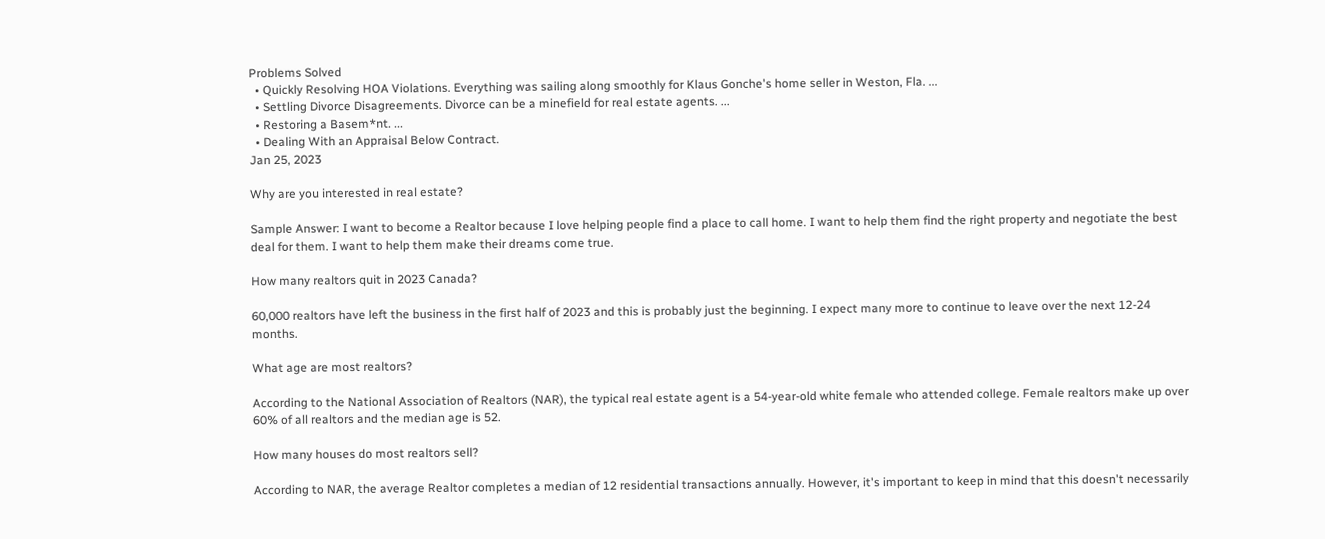Problems Solved
  • Quickly Resolving HOA Violations. Everything was sailing along smoothly for Klaus Gonche's home seller in Weston, Fla. ...
  • Settling Divorce Disagreements. Divorce can be a minefield for real estate agents. ...
  • Restoring a Basem*nt. ...
  • Dealing With an Appraisal Below Contract.
Jan 25, 2023

Why are you interested in real estate?

Sample Answer: I want to become a Realtor because I love helping people find a place to call home. I want to help them find the right property and negotiate the best deal for them. I want to help them make their dreams come true.

How many realtors quit in 2023 Canada?

60,000 realtors have left the business in the first half of 2023 and this is probably just the beginning. I expect many more to continue to leave over the next 12-24 months.

What age are most realtors?

According to the National Association of Realtors (NAR), the typical real estate agent is a 54-year-old white female who attended college. Female realtors make up over 60% of all realtors and the median age is 52.

How many houses do most realtors sell?

According to NAR, the average Realtor completes a median of 12 residential transactions annually. However, it's important to keep in mind that this doesn't necessarily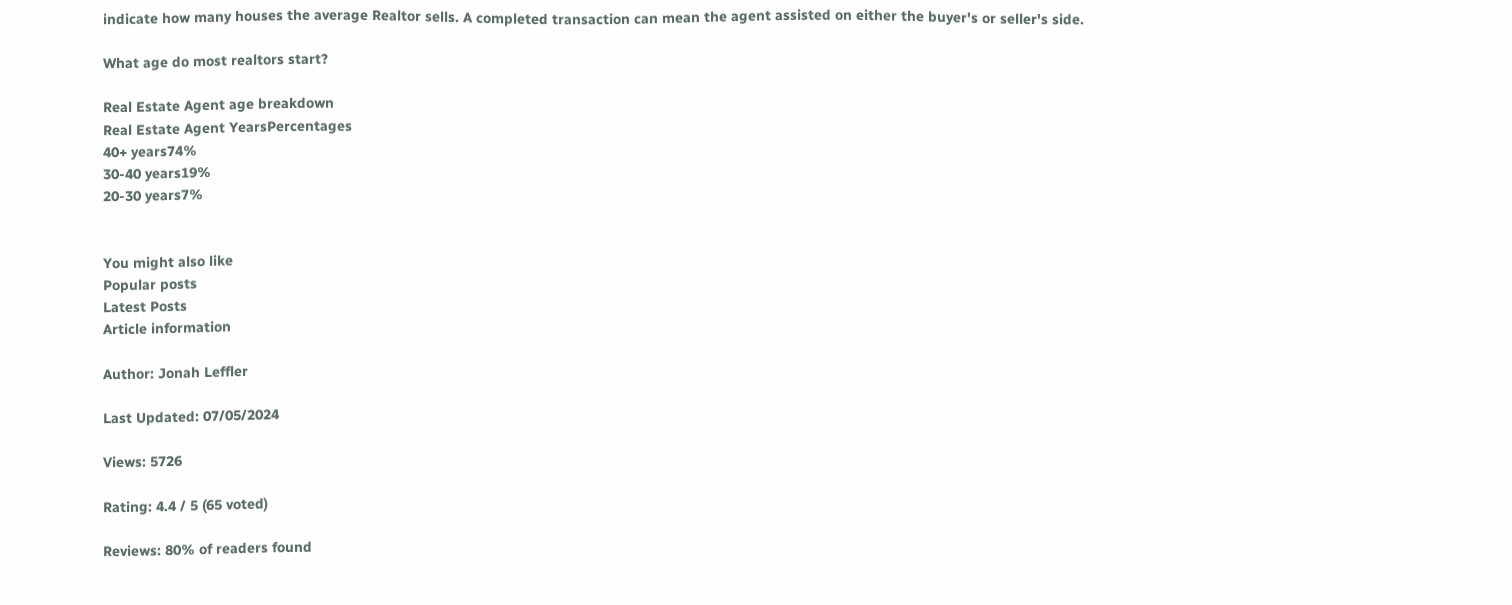indicate how many houses the average Realtor sells. A completed transaction can mean the agent assisted on either the buyer's or seller's side.

What age do most realtors start?

Real Estate Agent age breakdown
Real Estate Agent YearsPercentages
40+ years74%
30-40 years19%
20-30 years7%


You might also like
Popular posts
Latest Posts
Article information

Author: Jonah Leffler

Last Updated: 07/05/2024

Views: 5726

Rating: 4.4 / 5 (65 voted)

Reviews: 80% of readers found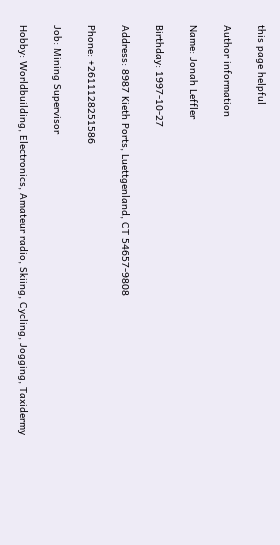this page helpful

Author information

Name: Jonah Leffler

Birthday: 1997-10-27

Address: 8987 Kieth Ports, Luettgenland, CT 54657-9808

Phone: +2611128251586

Job: Mining Supervisor

Hobby: Worldbuilding, Electronics, Amateur radio, Skiing, Cycling, Jogging, Taxidermy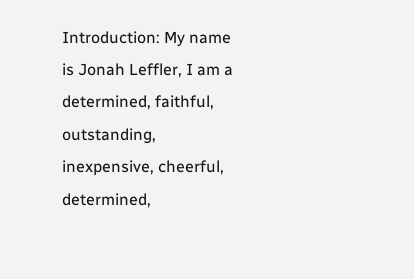Introduction: My name is Jonah Leffler, I am a determined, faithful, outstanding, inexpensive, cheerful, determined,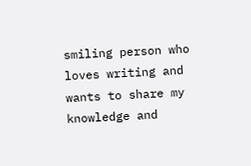smiling person who loves writing and wants to share my knowledge and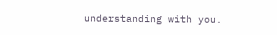understanding with you.